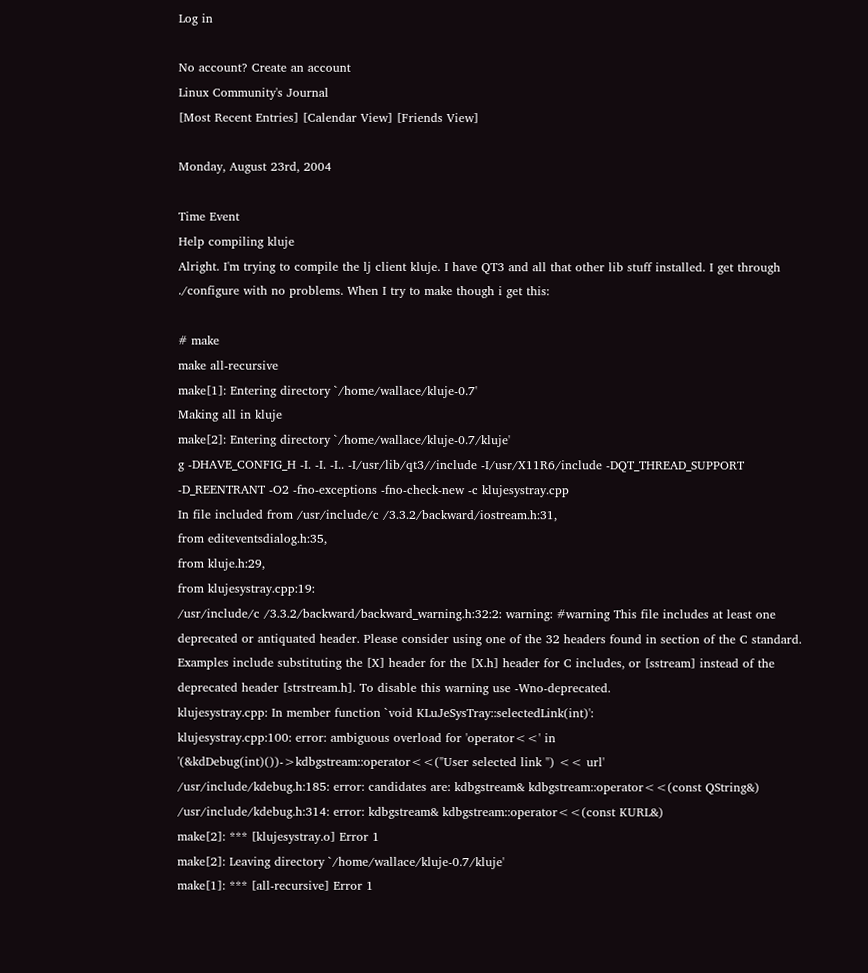Log in

No account? Create an account
Linux Community's Journal
[Most Recent Entries] [Calendar View] [Friends View]

Monday, August 23rd, 2004

Time Event
Help compiling kluje
Alright. I'm trying to compile the lj client kluje. I have QT3 and all that other lib stuff installed. I get through ./configure with no problems. When I try to make though i get this:

# make
make all-recursive
make[1]: Entering directory `/home/wallace/kluje-0.7'
Making all in kluje
make[2]: Entering directory `/home/wallace/kluje-0.7/kluje'
g -DHAVE_CONFIG_H -I. -I. -I.. -I/usr/lib/qt3//include -I/usr/X11R6/include -DQT_THREAD_SUPPORT -D_REENTRANT -O2 -fno-exceptions -fno-check-new -c klujesystray.cpp
In file included from /usr/include/c /3.3.2/backward/iostream.h:31,
from editeventsdialog.h:35,
from kluje.h:29,
from klujesystray.cpp:19:
/usr/include/c /3.3.2/backward/backward_warning.h:32:2: warning: #warning This file includes at least one deprecated or antiquated header. Please consider using one of the 32 headers found in section of the C standard. Examples include substituting the [X] header for the [X.h] header for C includes, or [sstream] instead of the deprecated header [strstream.h]. To disable this warning use -Wno-deprecated.
klujesystray.cpp: In member function `void KLuJeSysTray::selectedLink(int)':
klujesystray.cpp:100: error: ambiguous overload for 'operator<<' in '(&kdDebug(int)())->kdbgstream::operator<<("User selected link ") << url'
/usr/include/kdebug.h:185: error: candidates are: kdbgstream& kdbgstream::operator<<(const QString&)
/usr/include/kdebug.h:314: error: kdbgstream& kdbgstream::operator<<(const KURL&)
make[2]: *** [klujesystray.o] Error 1
make[2]: Leaving directory `/home/wallace/kluje-0.7/kluje'
make[1]: *** [all-recursive] Error 1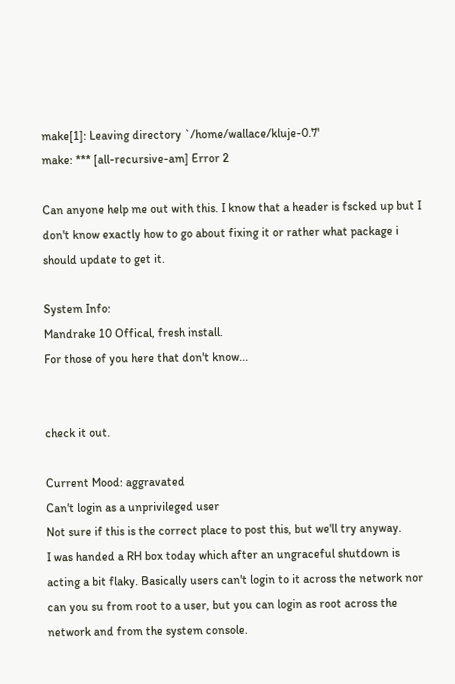make[1]: Leaving directory `/home/wallace/kluje-0.7'
make: *** [all-recursive-am] Error 2

Can anyone help me out with this. I know that a header is fscked up but I don't know exactly how to go about fixing it or rather what package i should update to get it.

System Info:
Mandrake 10 Offical, fresh install.
For those of you here that don't know...


check it out.

Current Mood: aggravated
Can't login as a unprivileged user
Not sure if this is the correct place to post this, but we'll try anyway.
I was handed a RH box today which after an ungraceful shutdown is acting a bit flaky. Basically users can't login to it across the network nor can you su from root to a user, but you can login as root across the network and from the system console.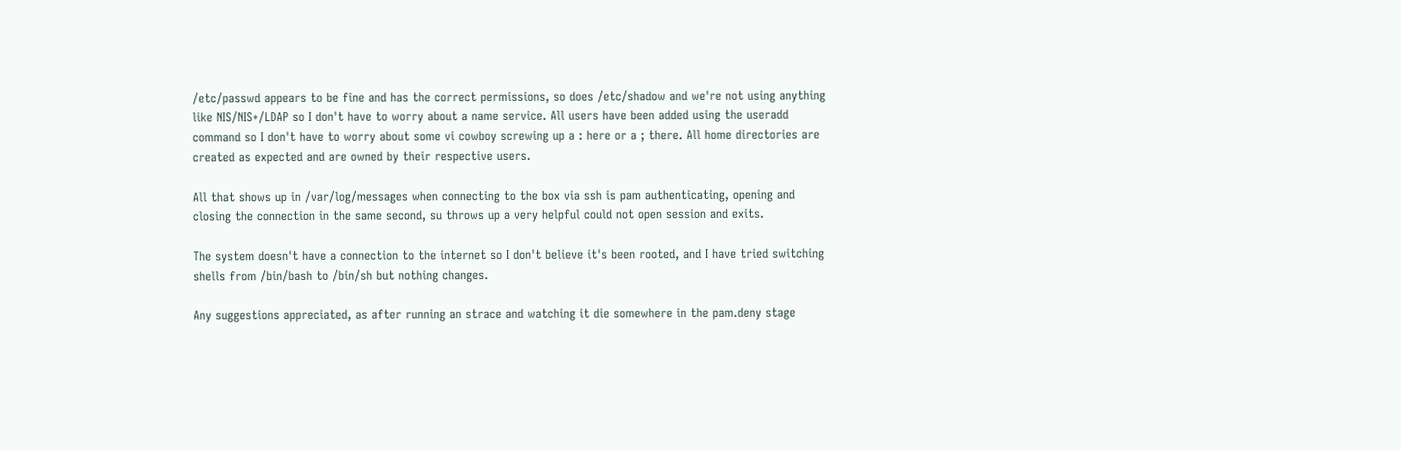/etc/passwd appears to be fine and has the correct permissions, so does /etc/shadow and we're not using anything like NIS/NIS+/LDAP so I don't have to worry about a name service. All users have been added using the useradd command so I don't have to worry about some vi cowboy screwing up a : here or a ; there. All home directories are created as expected and are owned by their respective users.

All that shows up in /var/log/messages when connecting to the box via ssh is pam authenticating, opening and closing the connection in the same second, su throws up a very helpful could not open session and exits.

The system doesn't have a connection to the internet so I don't believe it's been rooted, and I have tried switching shells from /bin/bash to /bin/sh but nothing changes.

Any suggestions appreciated, as after running an strace and watching it die somewhere in the pam.deny stage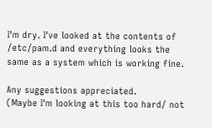I'm dry. I've looked at the contents of /etc/pam.d and everything looks the same as a system which is working fine.

Any suggestions appreciated.
(Maybe I'm looking at this too hard/ not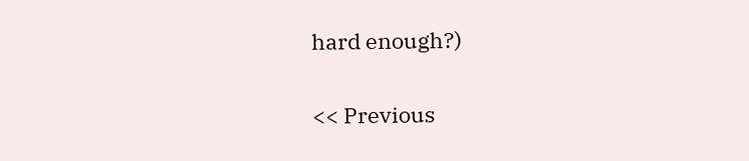hard enough?)

<< Previous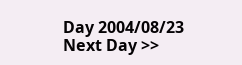Day 2004/08/23
Next Day >>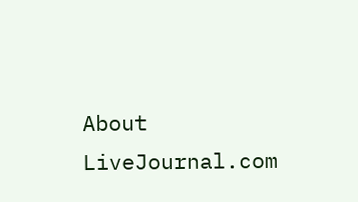About LiveJournal.com